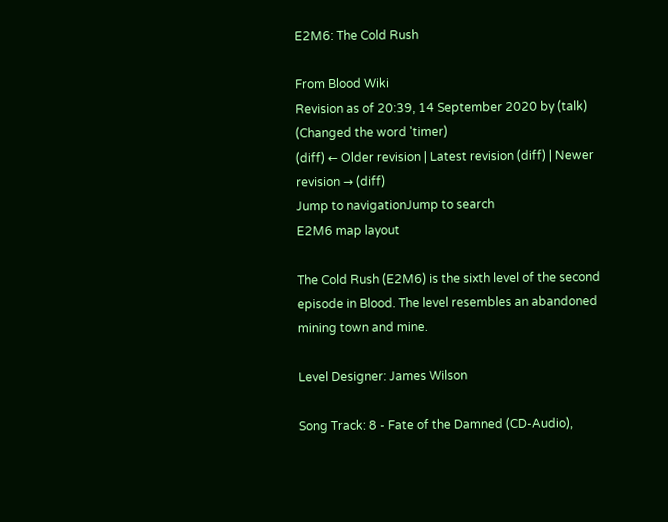E2M6: The Cold Rush

From Blood Wiki
Revision as of 20:39, 14 September 2020 by (talk) (Changed the word 'timer)
(diff) ← Older revision | Latest revision (diff) | Newer revision → (diff)
Jump to navigationJump to search
E2M6 map layout

The Cold Rush (E2M6) is the sixth level of the second episode in Blood. The level resembles an abandoned mining town and mine.

Level Designer: James Wilson

Song Track: 8 - Fate of the Damned (CD-Audio),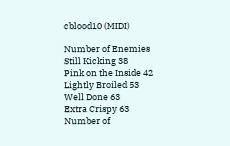cblood10 (MIDI)

Number of Enemies
Still Kicking 38
Pink on the Inside 42
Lightly Broiled 53
Well Done 63
Extra Crispy 63
Number of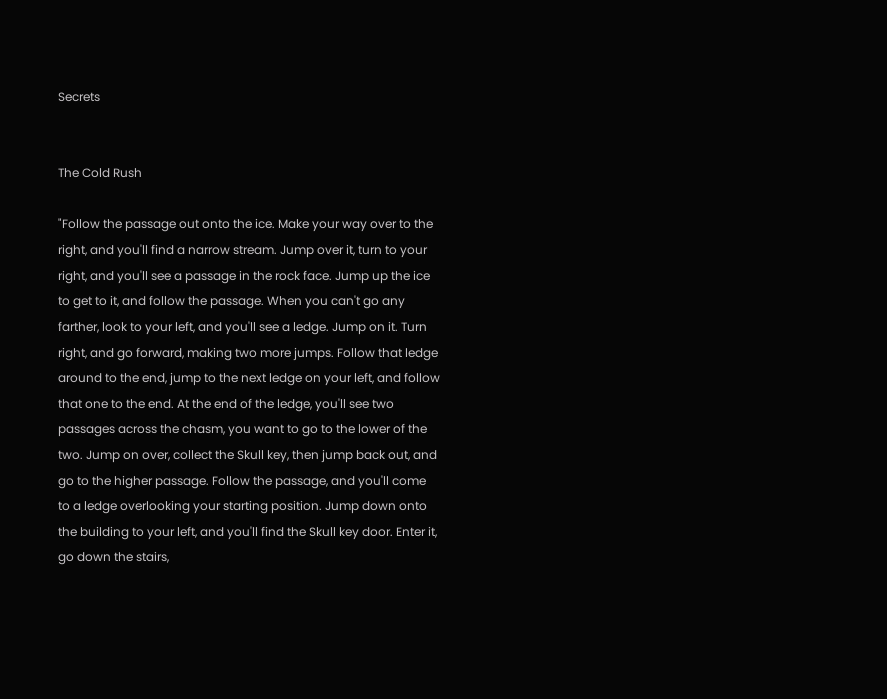Secrets


The Cold Rush

"Follow the passage out onto the ice. Make your way over to the right, and you'll find a narrow stream. Jump over it, turn to your right, and you'll see a passage in the rock face. Jump up the ice to get to it, and follow the passage. When you can't go any farther, look to your left, and you'll see a ledge. Jump on it. Turn right, and go forward, making two more jumps. Follow that ledge around to the end, jump to the next ledge on your left, and follow that one to the end. At the end of the ledge, you'll see two passages across the chasm, you want to go to the lower of the two. Jump on over, collect the Skull key, then jump back out, and go to the higher passage. Follow the passage, and you'll come to a ledge overlooking your starting position. Jump down onto the building to your left, and you'll find the Skull key door. Enter it, go down the stairs,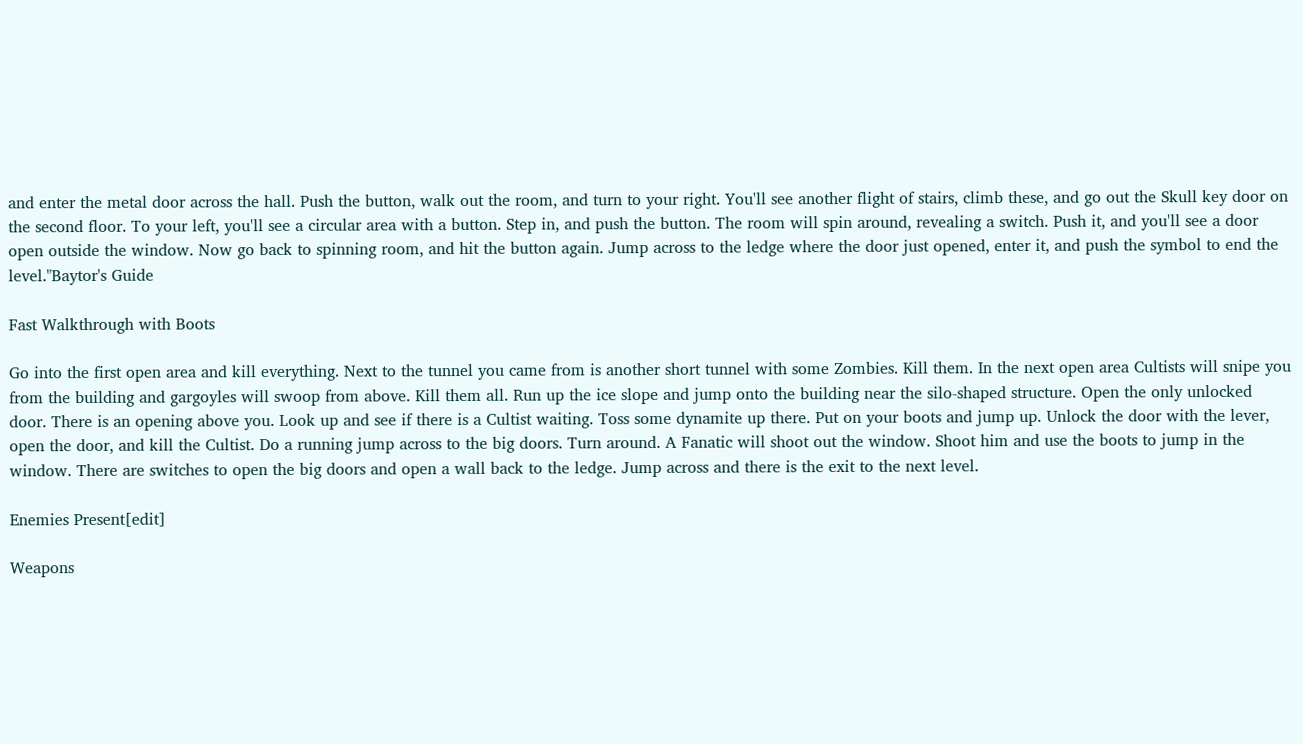and enter the metal door across the hall. Push the button, walk out the room, and turn to your right. You'll see another flight of stairs, climb these, and go out the Skull key door on the second floor. To your left, you'll see a circular area with a button. Step in, and push the button. The room will spin around, revealing a switch. Push it, and you'll see a door open outside the window. Now go back to spinning room, and hit the button again. Jump across to the ledge where the door just opened, enter it, and push the symbol to end the level."Baytor's Guide

Fast Walkthrough with Boots

Go into the first open area and kill everything. Next to the tunnel you came from is another short tunnel with some Zombies. Kill them. In the next open area Cultists will snipe you from the building and gargoyles will swoop from above. Kill them all. Run up the ice slope and jump onto the building near the silo-shaped structure. Open the only unlocked door. There is an opening above you. Look up and see if there is a Cultist waiting. Toss some dynamite up there. Put on your boots and jump up. Unlock the door with the lever, open the door, and kill the Cultist. Do a running jump across to the big doors. Turn around. A Fanatic will shoot out the window. Shoot him and use the boots to jump in the window. There are switches to open the big doors and open a wall back to the ledge. Jump across and there is the exit to the next level.

Enemies Present[edit]

Weapons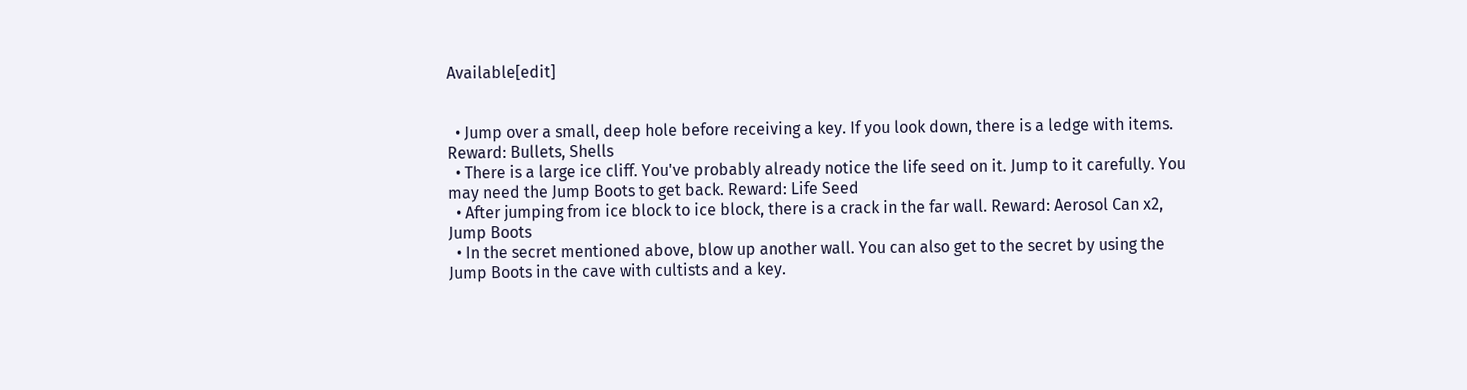Available[edit]


  • Jump over a small, deep hole before receiving a key. If you look down, there is a ledge with items. Reward: Bullets, Shells
  • There is a large ice cliff. You've probably already notice the life seed on it. Jump to it carefully. You may need the Jump Boots to get back. Reward: Life Seed
  • After jumping from ice block to ice block, there is a crack in the far wall. Reward: Aerosol Can x2, Jump Boots
  • In the secret mentioned above, blow up another wall. You can also get to the secret by using the Jump Boots in the cave with cultists and a key.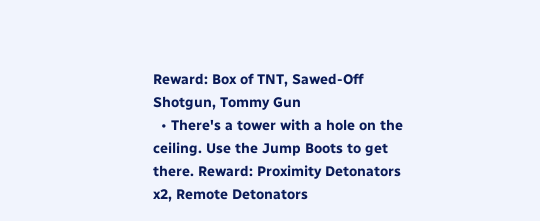Reward: Box of TNT, Sawed-Off Shotgun, Tommy Gun
  • There's a tower with a hole on the ceiling. Use the Jump Boots to get there. Reward: Proximity Detonators x2, Remote Detonators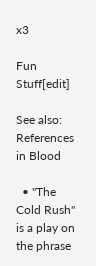x3

Fun Stuff[edit]

See also: References in Blood

  • "The Cold Rush" is a play on the phrase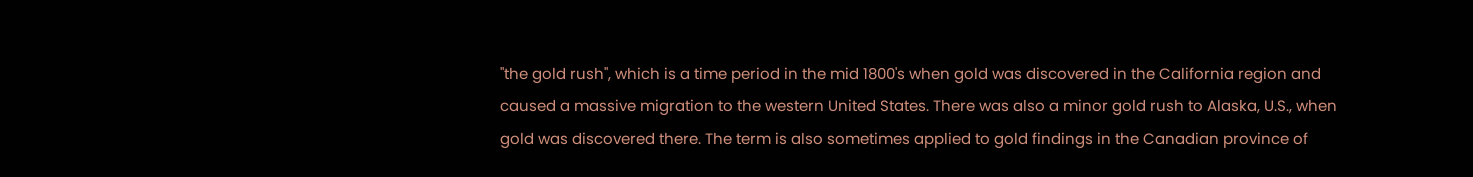"the gold rush", which is a time period in the mid 1800's when gold was discovered in the California region and caused a massive migration to the western United States. There was also a minor gold rush to Alaska, U.S., when gold was discovered there. The term is also sometimes applied to gold findings in the Canadian province of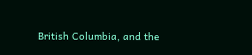British Columbia, and the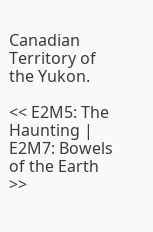Canadian Territory of the Yukon.

<< E2M5: The Haunting | E2M7: Bowels of the Earth >>